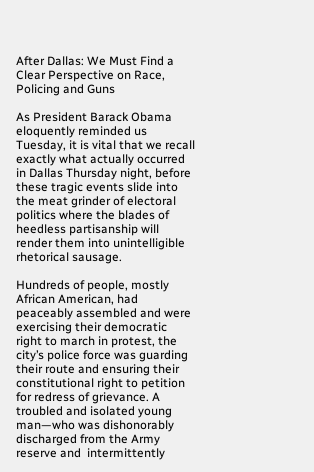After Dallas: We Must Find a Clear Perspective on Race, Policing and Guns

As President Barack Obama eloquently reminded us Tuesday, it is vital that we recall exactly what actually occurred in Dallas Thursday night, before these tragic events slide into the meat grinder of electoral politics where the blades of heedless partisanship will render them into unintelligible rhetorical sausage.

Hundreds of people, mostly African American, had peaceably assembled and were exercising their democratic right to march in protest, the city’s police force was guarding their route and ensuring their constitutional right to petition for redress of grievance. A troubled and isolated young man—who was dishonorably discharged from the Army reserve and  intermittently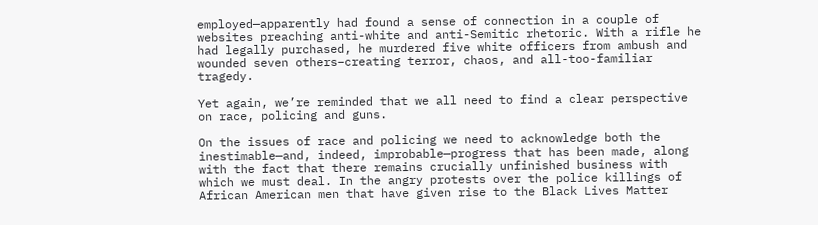employed—apparently had found a sense of connection in a couple of websites preaching anti-white and anti-Semitic rhetoric. With a rifle he had legally purchased, he murdered five white officers from ambush and wounded seven others–creating terror, chaos, and all-too-familiar tragedy.

Yet again, we’re reminded that we all need to find a clear perspective on race, policing and guns.

On the issues of race and policing we need to acknowledge both the inestimable—and, indeed, improbable—progress that has been made, along with the fact that there remains crucially unfinished business with which we must deal. In the angry protests over the police killings of African American men that have given rise to the Black Lives Matter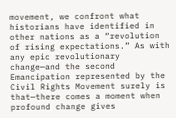movement, we confront what historians have identified in other nations as a “revolution of rising expectations.” As with any epic revolutionary change—and the second Emancipation represented by the Civil Rights Movement surely is that—there comes a moment when profound change gives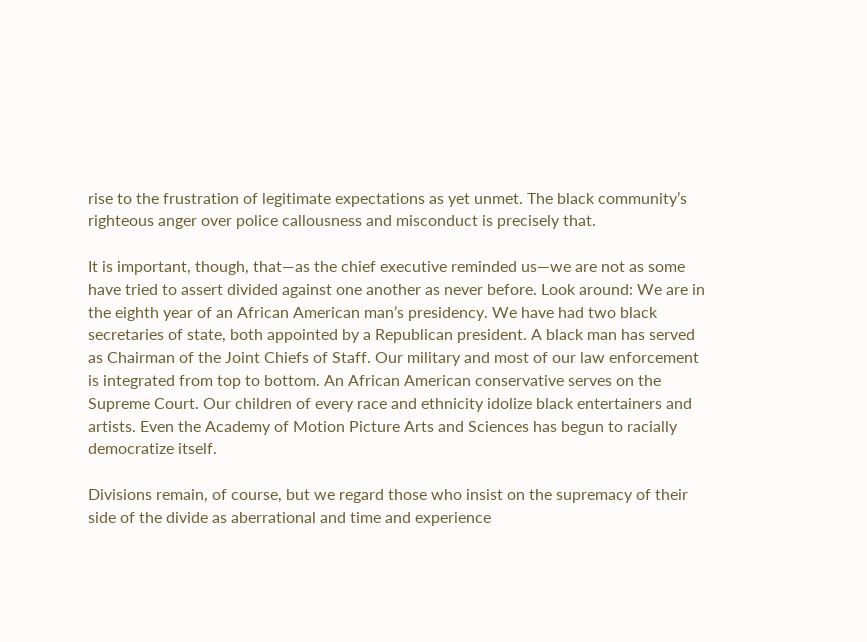rise to the frustration of legitimate expectations as yet unmet. The black community’s righteous anger over police callousness and misconduct is precisely that.

It is important, though, that—as the chief executive reminded us—we are not as some have tried to assert divided against one another as never before. Look around: We are in the eighth year of an African American man’s presidency. We have had two black secretaries of state, both appointed by a Republican president. A black man has served as Chairman of the Joint Chiefs of Staff. Our military and most of our law enforcement is integrated from top to bottom. An African American conservative serves on the Supreme Court. Our children of every race and ethnicity idolize black entertainers and artists. Even the Academy of Motion Picture Arts and Sciences has begun to racially democratize itself.

Divisions remain, of course, but we regard those who insist on the supremacy of their side of the divide as aberrational and time and experience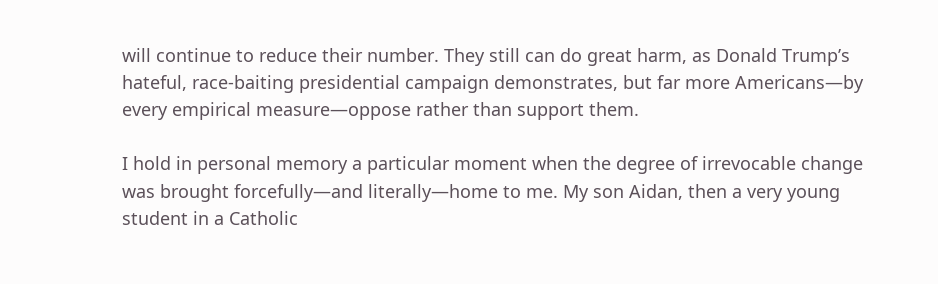will continue to reduce their number. They still can do great harm, as Donald Trump’s hateful, race-baiting presidential campaign demonstrates, but far more Americans—by every empirical measure—oppose rather than support them.

I hold in personal memory a particular moment when the degree of irrevocable change was brought forcefully—and literally—home to me. My son Aidan, then a very young student in a Catholic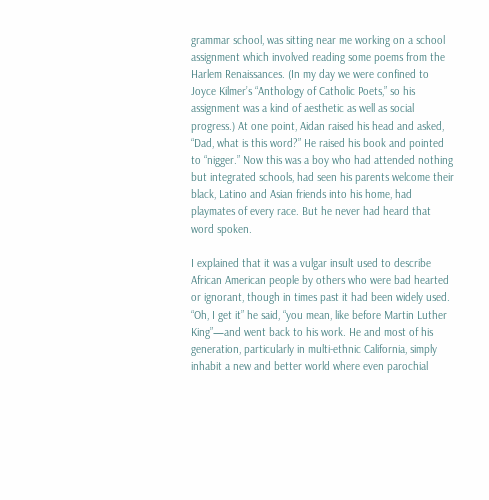grammar school, was sitting near me working on a school assignment which involved reading some poems from the Harlem Renaissances. (In my day we were confined to Joyce Kilmer’s “Anthology of Catholic Poets,” so his assignment was a kind of aesthetic as well as social progress.) At one point, Aidan raised his head and asked, “Dad, what is this word?” He raised his book and pointed to “nigger.” Now this was a boy who had attended nothing but integrated schools, had seen his parents welcome their black, Latino and Asian friends into his home, had playmates of every race. But he never had heard that word spoken.

I explained that it was a vulgar insult used to describe African American people by others who were bad hearted or ignorant, though in times past it had been widely used. “Oh, I get it” he said, “you mean, like before Martin Luther King”—and went back to his work. He and most of his generation, particularly in multi-ethnic California, simply inhabit a new and better world where even parochial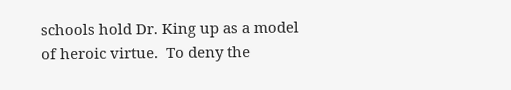schools hold Dr. King up as a model of heroic virtue.  To deny the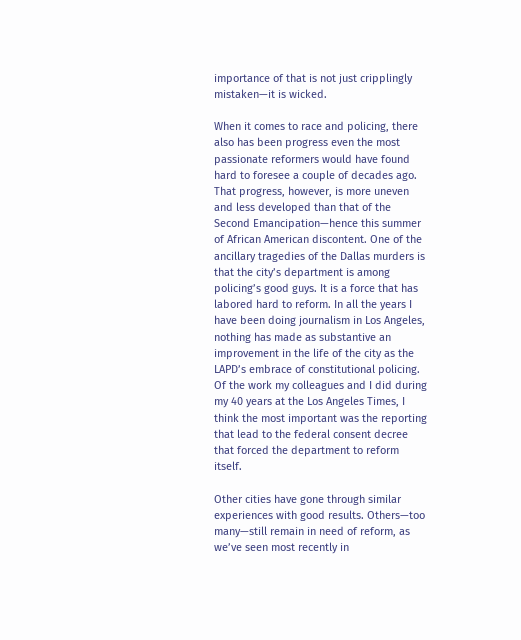importance of that is not just cripplingly mistaken—it is wicked.

When it comes to race and policing, there also has been progress even the most passionate reformers would have found hard to foresee a couple of decades ago. That progress, however, is more uneven and less developed than that of the Second Emancipation—hence this summer of African American discontent. One of the ancillary tragedies of the Dallas murders is that the city’s department is among policing’s good guys. It is a force that has labored hard to reform. In all the years I have been doing journalism in Los Angeles, nothing has made as substantive an improvement in the life of the city as the LAPD’s embrace of constitutional policing. Of the work my colleagues and I did during my 40 years at the Los Angeles Times, I think the most important was the reporting that lead to the federal consent decree that forced the department to reform itself.

Other cities have gone through similar experiences with good results. Others—too many—still remain in need of reform, as we’ve seen most recently in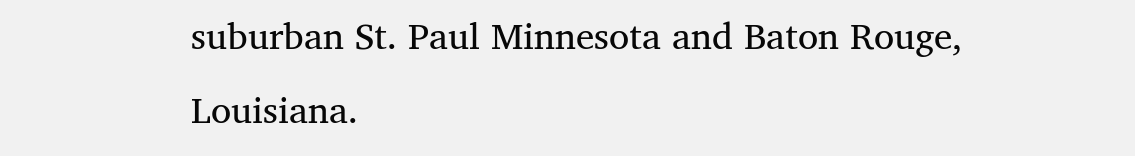suburban St. Paul Minnesota and Baton Rouge, Louisiana.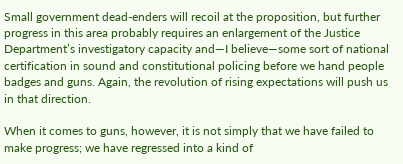Small government dead-enders will recoil at the proposition, but further progress in this area probably requires an enlargement of the Justice Department’s investigatory capacity and—I believe—some sort of national certification in sound and constitutional policing before we hand people badges and guns. Again, the revolution of rising expectations will push us in that direction.

When it comes to guns, however, it is not simply that we have failed to make progress; we have regressed into a kind of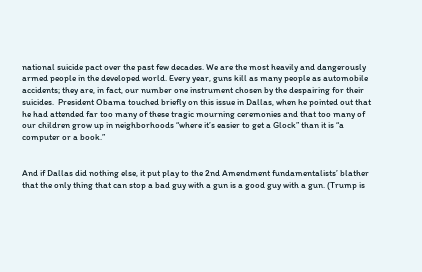national suicide pact over the past few decades. We are the most heavily and dangerously armed people in the developed world. Every year, guns kill as many people as automobile accidents; they are, in fact, our number one instrument chosen by the despairing for their suicides.  President Obama touched briefly on this issue in Dallas, when he pointed out that he had attended far too many of these tragic mourning ceremonies and that too many of our children grow up in neighborhoods “where it’s easier to get a Glock” than it is “a computer or a book.”


And if Dallas did nothing else, it put play to the 2nd Amendment fundamentalists’ blather that the only thing that can stop a bad guy with a gun is a good guy with a gun. (Trump is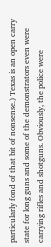particularly fond of that bit of nonsense.) Texas is an open carry state for long guns and some of the demonstrators even were carrying rifles and shotguns. Obviously, the police were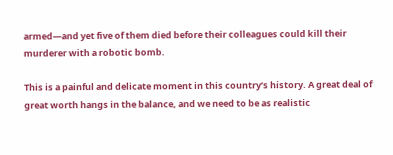armed—and yet five of them died before their colleagues could kill their murderer with a robotic bomb.

This is a painful and delicate moment in this country’s history. A great deal of great worth hangs in the balance, and we need to be as realistic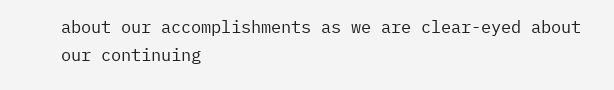about our accomplishments as we are clear-eyed about our continuing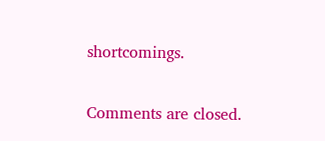shortcomings.

Comments are closed.